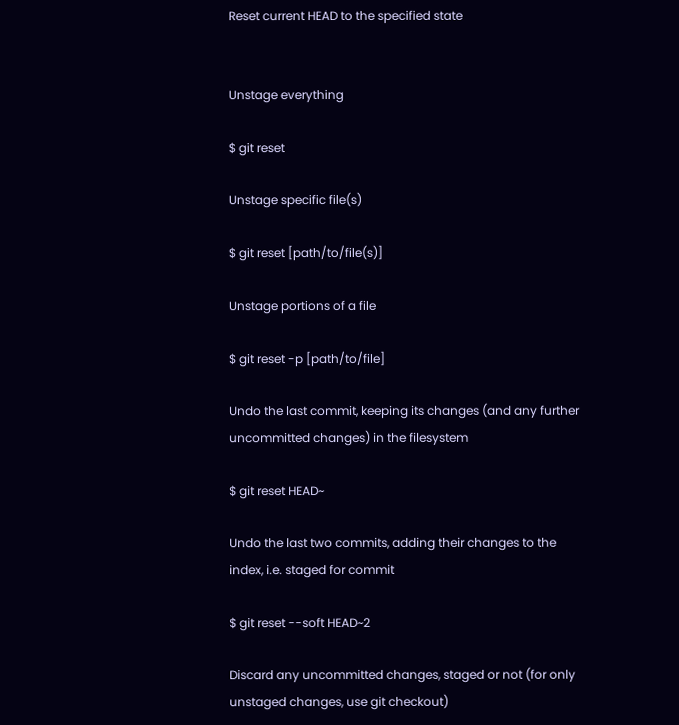Reset current HEAD to the specified state


Unstage everything

$ git reset

Unstage specific file(s)

$ git reset [path/to/file(s)]

Unstage portions of a file

$ git reset -p [path/to/file]

Undo the last commit, keeping its changes (and any further uncommitted changes) in the filesystem

$ git reset HEAD~

Undo the last two commits, adding their changes to the index, i.e. staged for commit

$ git reset --soft HEAD~2

Discard any uncommitted changes, staged or not (for only unstaged changes, use git checkout)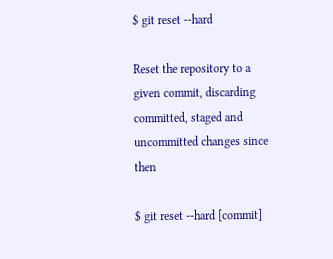$ git reset --hard

Reset the repository to a given commit, discarding committed, staged and uncommitted changes since then

$ git reset --hard [commit]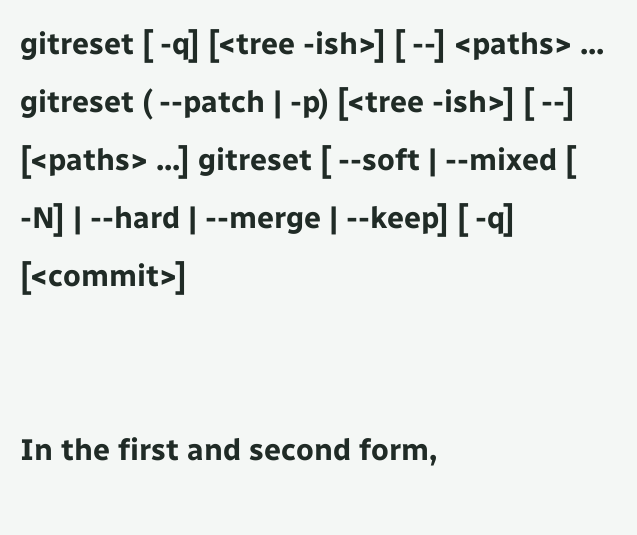gitreset [ -q] [<tree -ish>] [ --] <paths> ... gitreset ( --patch | -p) [<tree -ish>] [ --] [<paths> ...] gitreset [ --soft | --mixed [ -N] | --hard | --merge | --keep] [ -q] [<commit>]


In the first and second form,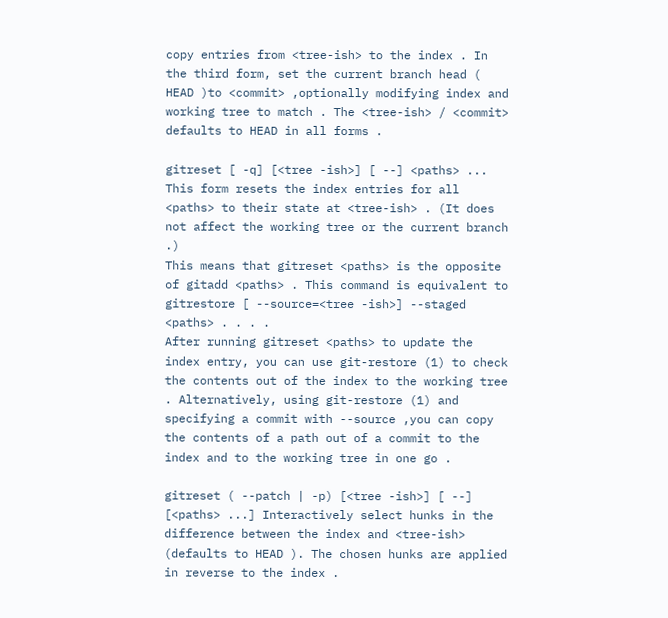copy entries from <tree-ish> to the index . In the third form, set the current branch head ( HEAD )to <commit> ,optionally modifying index and working tree to match . The <tree-ish> / <commit> defaults to HEAD in all forms .

gitreset [ -q] [<tree -ish>] [ --] <paths> ... This form resets the index entries for all <paths> to their state at <tree-ish> . (It does not affect the working tree or the current branch .)
This means that gitreset <paths> is the opposite of gitadd <paths> . This command is equivalent to gitrestore [ --source=<tree -ish>] --staged <paths> . . . .
After running gitreset <paths> to update the index entry, you can use git-restore (1) to check the contents out of the index to the working tree . Alternatively, using git-restore (1) and specifying a commit with --source ,you can copy the contents of a path out of a commit to the index and to the working tree in one go .

gitreset ( --patch | -p) [<tree -ish>] [ --] [<paths> ...] Interactively select hunks in the difference between the index and <tree-ish> (defaults to HEAD ). The chosen hunks are applied in reverse to the index .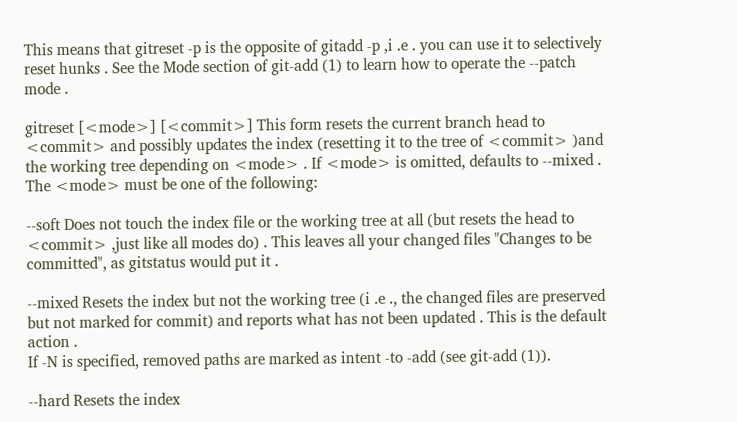This means that gitreset -p is the opposite of gitadd -p ,i .e . you can use it to selectively reset hunks . See the Mode section of git-add (1) to learn how to operate the --patch mode .

gitreset [<mode>] [<commit>] This form resets the current branch head to <commit> and possibly updates the index (resetting it to the tree of <commit> )and the working tree depending on <mode> . If <mode> is omitted, defaults to --mixed . The <mode> must be one of the following:

--soft Does not touch the index file or the working tree at all (but resets the head to <commit> ,just like all modes do) . This leaves all your changed files "Changes to be committed", as gitstatus would put it .

--mixed Resets the index but not the working tree (i .e ., the changed files are preserved but not marked for commit) and reports what has not been updated . This is the default action .
If -N is specified, removed paths are marked as intent -to -add (see git-add (1)).

--hard Resets the index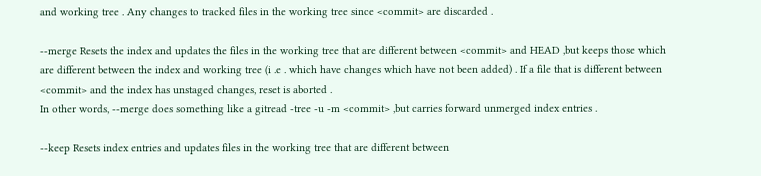and working tree . Any changes to tracked files in the working tree since <commit> are discarded .

--merge Resets the index and updates the files in the working tree that are different between <commit> and HEAD ,but keeps those which are different between the index and working tree (i .e . which have changes which have not been added) . If a file that is different between <commit> and the index has unstaged changes, reset is aborted .
In other words, --merge does something like a gitread -tree -u -m <commit> ,but carries forward unmerged index entries .

--keep Resets index entries and updates files in the working tree that are different between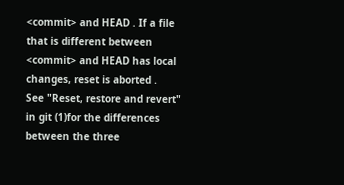<commit> and HEAD . If a file that is different between <commit> and HEAD has local changes, reset is aborted .
See "Reset, restore and revert" in git (1)for the differences between the three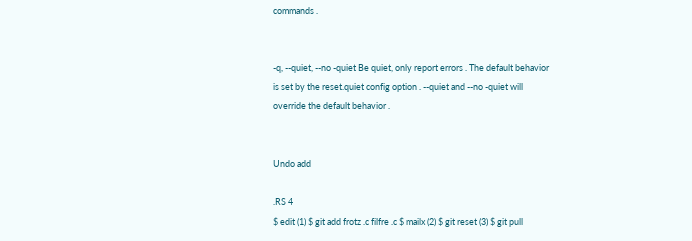commands .


-q, --quiet, --no -quiet Be quiet, only report errors . The default behavior is set by the reset.quiet config option . --quiet and --no -quiet will override the default behavior .


Undo add

.RS 4
$ edit (1) $ git add frotz .c filfre .c $ mailx (2) $ git reset (3) $ git pull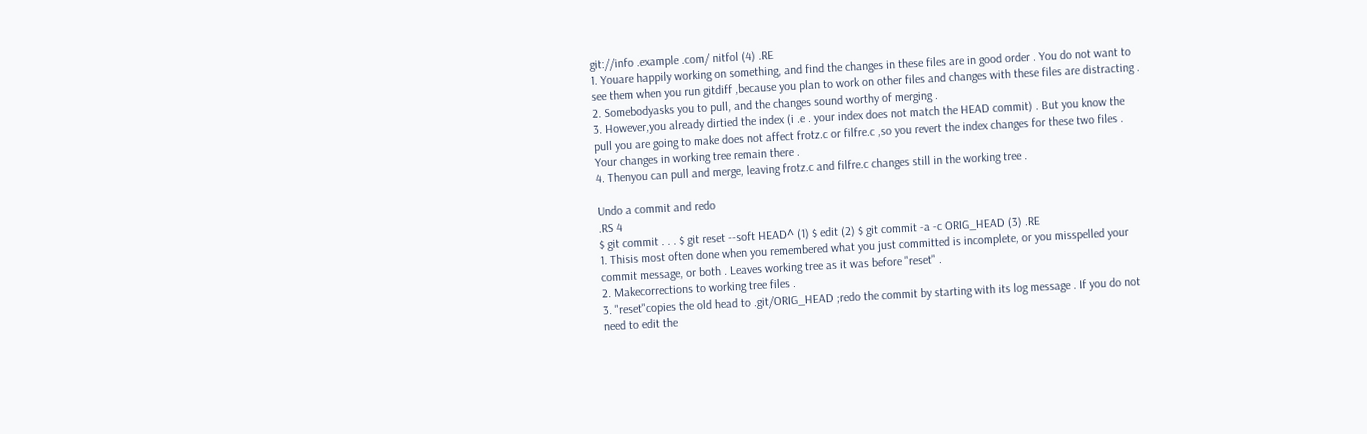git://info .example .com/ nitfol (4) .RE
1. Youare happily working on something, and find the changes in these files are in good order . You do not want to see them when you run gitdiff ,because you plan to work on other files and changes with these files are distracting .
2. Somebodyasks you to pull, and the changes sound worthy of merging .
3. However,you already dirtied the index (i .e . your index does not match the HEAD commit) . But you know the pull you are going to make does not affect frotz.c or filfre.c ,so you revert the index changes for these two files . Your changes in working tree remain there .
4. Thenyou can pull and merge, leaving frotz.c and filfre.c changes still in the working tree .

Undo a commit and redo
.RS 4
$ git commit . . . $ git reset --soft HEAD^ (1) $ edit (2) $ git commit -a -c ORIG_HEAD (3) .RE
1. Thisis most often done when you remembered what you just committed is incomplete, or you misspelled your commit message, or both . Leaves working tree as it was before "reset" .
2. Makecorrections to working tree files .
3. "reset"copies the old head to .git/ORIG_HEAD ;redo the commit by starting with its log message . If you do not need to edit the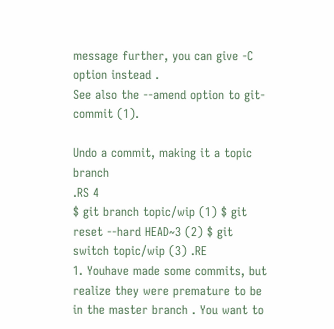message further, you can give -C option instead .
See also the --amend option to git-commit (1).

Undo a commit, making it a topic branch
.RS 4
$ git branch topic/wip (1) $ git reset --hard HEAD~3 (2) $ git switch topic/wip (3) .RE
1. Youhave made some commits, but realize they were premature to be in the master branch . You want to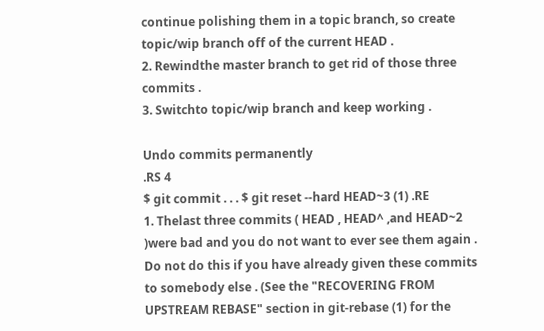continue polishing them in a topic branch, so create topic/wip branch off of the current HEAD .
2. Rewindthe master branch to get rid of those three commits .
3. Switchto topic/wip branch and keep working .

Undo commits permanently
.RS 4
$ git commit . . . $ git reset --hard HEAD~3 (1) .RE
1. Thelast three commits ( HEAD , HEAD^ ,and HEAD~2 )were bad and you do not want to ever see them again . Do not do this if you have already given these commits to somebody else . (See the "RECOVERING FROM UPSTREAM REBASE" section in git-rebase (1) for the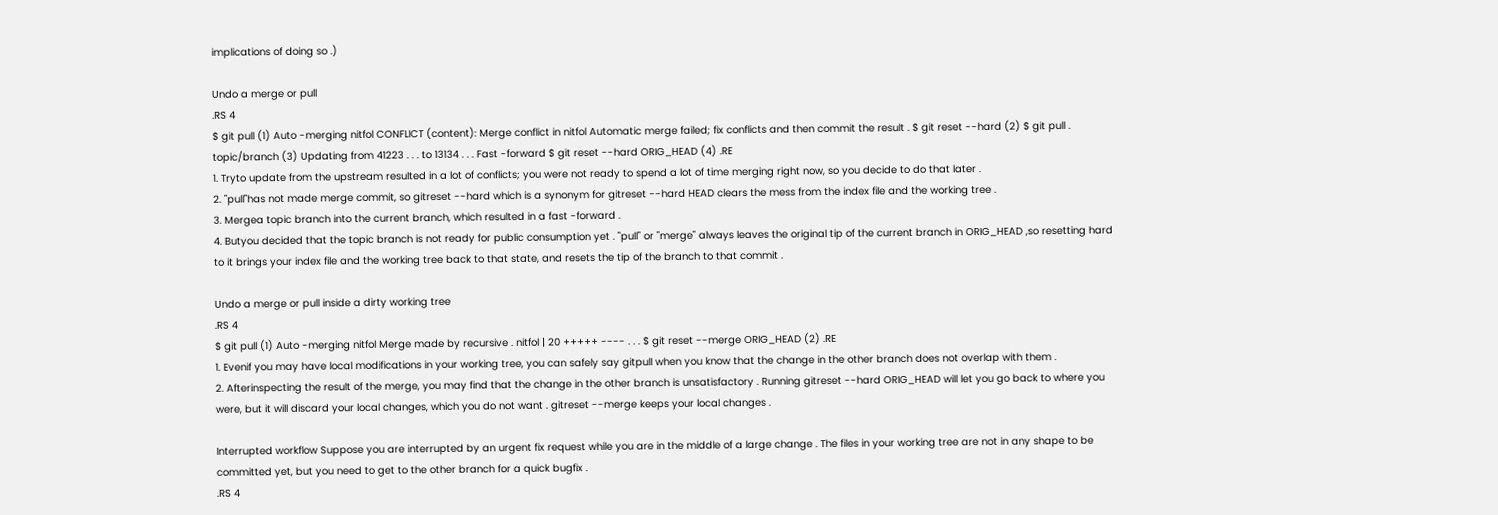implications of doing so .)

Undo a merge or pull
.RS 4
$ git pull (1) Auto -merging nitfol CONFLICT (content): Merge conflict in nitfol Automatic merge failed; fix conflicts and then commit the result . $ git reset --hard (2) $ git pull . topic/branch (3) Updating from 41223 . . . to 13134 . . . Fast -forward $ git reset --hard ORIG_HEAD (4) .RE
1. Tryto update from the upstream resulted in a lot of conflicts; you were not ready to spend a lot of time merging right now, so you decide to do that later .
2. "pull"has not made merge commit, so gitreset --hard which is a synonym for gitreset --hard HEAD clears the mess from the index file and the working tree .
3. Mergea topic branch into the current branch, which resulted in a fast -forward .
4. Butyou decided that the topic branch is not ready for public consumption yet . "pull" or "merge" always leaves the original tip of the current branch in ORIG_HEAD ,so resetting hard to it brings your index file and the working tree back to that state, and resets the tip of the branch to that commit .

Undo a merge or pull inside a dirty working tree
.RS 4
$ git pull (1) Auto -merging nitfol Merge made by recursive . nitfol | 20 +++++ ---- . . . $ git reset --merge ORIG_HEAD (2) .RE
1. Evenif you may have local modifications in your working tree, you can safely say gitpull when you know that the change in the other branch does not overlap with them .
2. Afterinspecting the result of the merge, you may find that the change in the other branch is unsatisfactory . Running gitreset --hard ORIG_HEAD will let you go back to where you were, but it will discard your local changes, which you do not want . gitreset --merge keeps your local changes .

Interrupted workflow Suppose you are interrupted by an urgent fix request while you are in the middle of a large change . The files in your working tree are not in any shape to be committed yet, but you need to get to the other branch for a quick bugfix .
.RS 4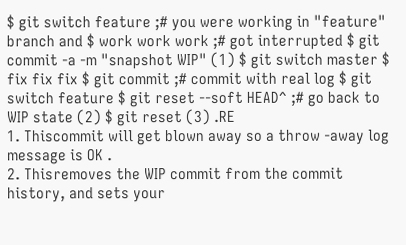$ git switch feature ;# you were working in "feature" branch and $ work work work ;# got interrupted $ git commit -a -m "snapshot WIP" (1) $ git switch master $ fix fix fix $ git commit ;# commit with real log $ git switch feature $ git reset --soft HEAD^ ;# go back to WIP state (2) $ git reset (3) .RE
1. Thiscommit will get blown away so a throw -away log message is OK .
2. Thisremoves the WIP commit from the commit history, and sets your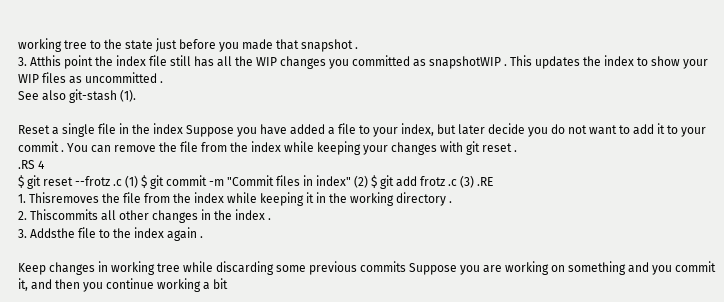working tree to the state just before you made that snapshot .
3. Atthis point the index file still has all the WIP changes you committed as snapshotWIP . This updates the index to show your WIP files as uncommitted .
See also git-stash (1).

Reset a single file in the index Suppose you have added a file to your index, but later decide you do not want to add it to your commit . You can remove the file from the index while keeping your changes with git reset .
.RS 4
$ git reset --frotz .c (1) $ git commit -m "Commit files in index" (2) $ git add frotz .c (3) .RE
1. Thisremoves the file from the index while keeping it in the working directory .
2. Thiscommits all other changes in the index .
3. Addsthe file to the index again .

Keep changes in working tree while discarding some previous commits Suppose you are working on something and you commit it, and then you continue working a bit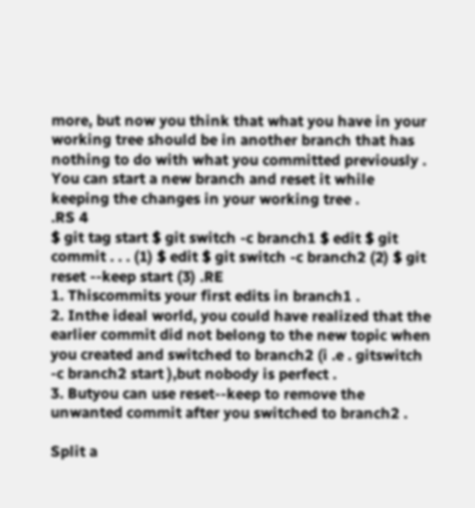more, but now you think that what you have in your working tree should be in another branch that has nothing to do with what you committed previously . You can start a new branch and reset it while keeping the changes in your working tree .
.RS 4
$ git tag start $ git switch -c branch1 $ edit $ git commit . . . (1) $ edit $ git switch -c branch2 (2) $ git reset --keep start (3) .RE
1. Thiscommits your first edits in branch1 .
2. Inthe ideal world, you could have realized that the earlier commit did not belong to the new topic when you created and switched to branch2 (i .e . gitswitch -c branch2 start ),but nobody is perfect .
3. Butyou can use reset--keep to remove the unwanted commit after you switched to branch2 .

Split a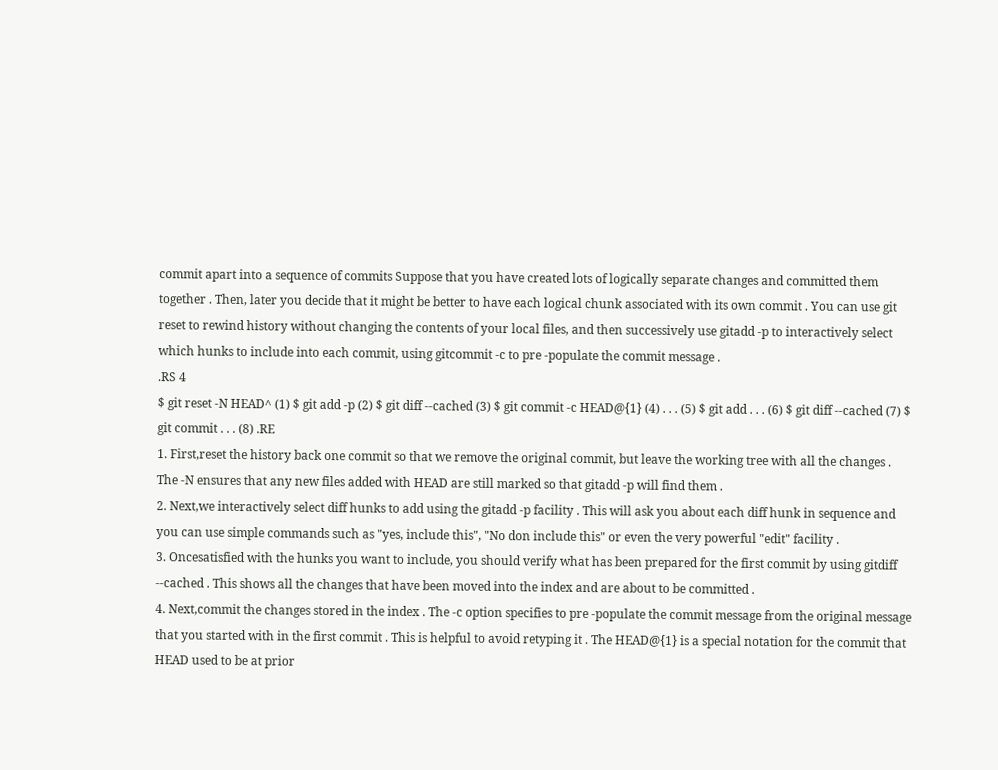commit apart into a sequence of commits Suppose that you have created lots of logically separate changes and committed them together . Then, later you decide that it might be better to have each logical chunk associated with its own commit . You can use git reset to rewind history without changing the contents of your local files, and then successively use gitadd -p to interactively select which hunks to include into each commit, using gitcommit -c to pre -populate the commit message .
.RS 4
$ git reset -N HEAD^ (1) $ git add -p (2) $ git diff --cached (3) $ git commit -c HEAD@{1} (4) . . . (5) $ git add . . . (6) $ git diff --cached (7) $ git commit . . . (8) .RE
1. First,reset the history back one commit so that we remove the original commit, but leave the working tree with all the changes . The -N ensures that any new files added with HEAD are still marked so that gitadd -p will find them .
2. Next,we interactively select diff hunks to add using the gitadd -p facility . This will ask you about each diff hunk in sequence and you can use simple commands such as "yes, include this", "No don include this" or even the very powerful "edit" facility .
3. Oncesatisfied with the hunks you want to include, you should verify what has been prepared for the first commit by using gitdiff --cached . This shows all the changes that have been moved into the index and are about to be committed .
4. Next,commit the changes stored in the index . The -c option specifies to pre -populate the commit message from the original message that you started with in the first commit . This is helpful to avoid retyping it . The HEAD@{1} is a special notation for the commit that HEAD used to be at prior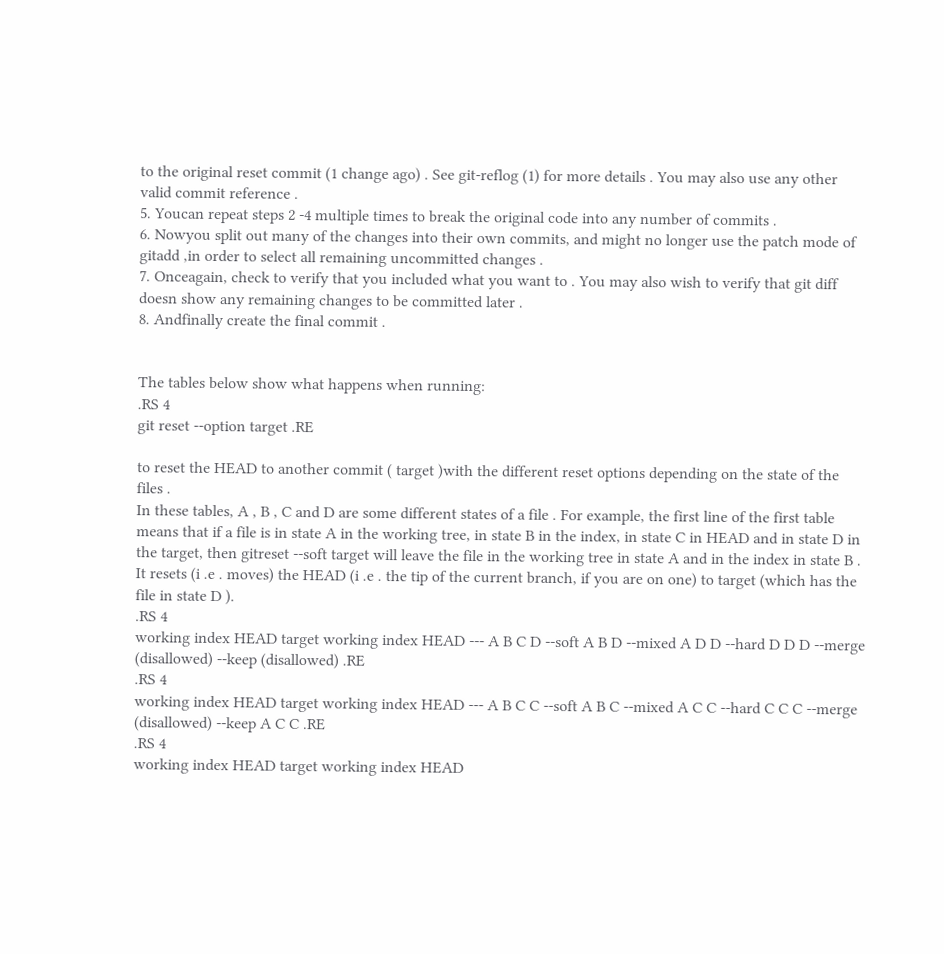to the original reset commit (1 change ago) . See git-reflog (1) for more details . You may also use any other valid commit reference .
5. Youcan repeat steps 2 -4 multiple times to break the original code into any number of commits .
6. Nowyou split out many of the changes into their own commits, and might no longer use the patch mode of gitadd ,in order to select all remaining uncommitted changes .
7. Onceagain, check to verify that you included what you want to . You may also wish to verify that git diff doesn show any remaining changes to be committed later .
8. Andfinally create the final commit .


The tables below show what happens when running:
.RS 4
git reset --option target .RE

to reset the HEAD to another commit ( target )with the different reset options depending on the state of the files .
In these tables, A , B , C and D are some different states of a file . For example, the first line of the first table means that if a file is in state A in the working tree, in state B in the index, in state C in HEAD and in state D in the target, then gitreset --soft target will leave the file in the working tree in state A and in the index in state B . It resets (i .e . moves) the HEAD (i .e . the tip of the current branch, if you are on one) to target (which has the file in state D ).
.RS 4
working index HEAD target working index HEAD --- A B C D --soft A B D --mixed A D D --hard D D D --merge (disallowed) --keep (disallowed) .RE
.RS 4
working index HEAD target working index HEAD --- A B C C --soft A B C --mixed A C C --hard C C C --merge (disallowed) --keep A C C .RE
.RS 4
working index HEAD target working index HEAD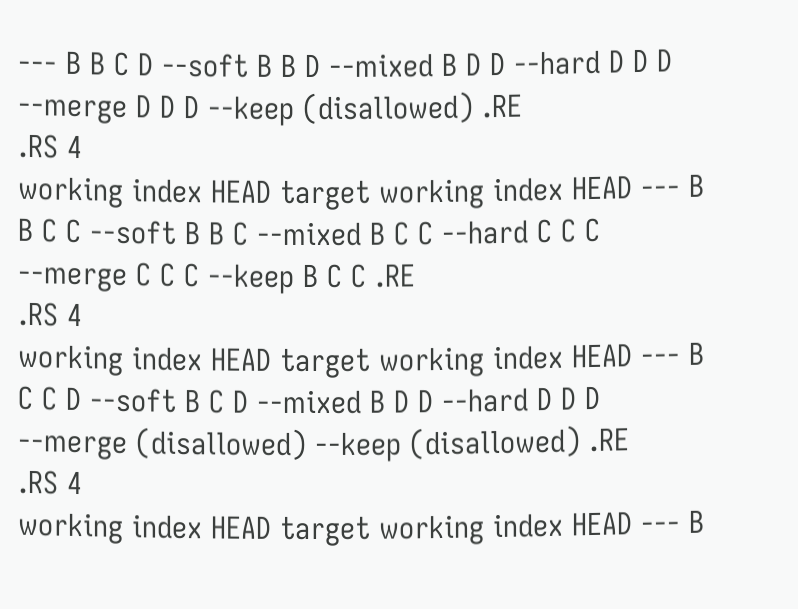--- B B C D --soft B B D --mixed B D D --hard D D D --merge D D D --keep (disallowed) .RE
.RS 4
working index HEAD target working index HEAD --- B B C C --soft B B C --mixed B C C --hard C C C --merge C C C --keep B C C .RE
.RS 4
working index HEAD target working index HEAD --- B C C D --soft B C D --mixed B D D --hard D D D --merge (disallowed) --keep (disallowed) .RE
.RS 4
working index HEAD target working index HEAD --- B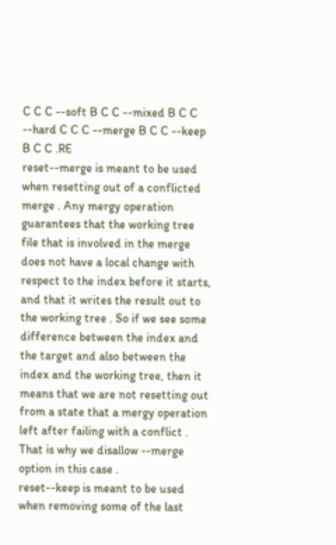C C C --soft B C C --mixed B C C --hard C C C --merge B C C --keep B C C .RE
reset--merge is meant to be used when resetting out of a conflicted merge . Any mergy operation guarantees that the working tree file that is involved in the merge does not have a local change with respect to the index before it starts, and that it writes the result out to the working tree . So if we see some difference between the index and the target and also between the index and the working tree, then it means that we are not resetting out from a state that a mergy operation left after failing with a conflict . That is why we disallow --merge option in this case .
reset--keep is meant to be used when removing some of the last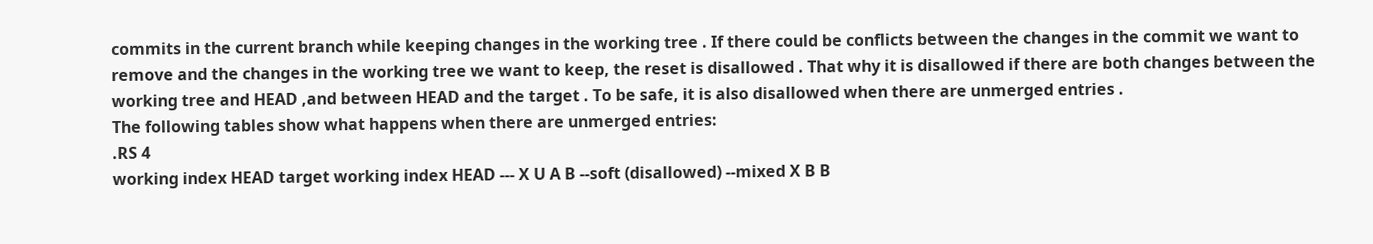commits in the current branch while keeping changes in the working tree . If there could be conflicts between the changes in the commit we want to remove and the changes in the working tree we want to keep, the reset is disallowed . That why it is disallowed if there are both changes between the working tree and HEAD ,and between HEAD and the target . To be safe, it is also disallowed when there are unmerged entries .
The following tables show what happens when there are unmerged entries:
.RS 4
working index HEAD target working index HEAD --- X U A B --soft (disallowed) --mixed X B B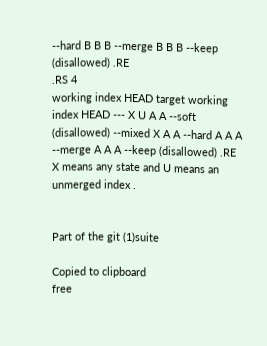--hard B B B --merge B B B --keep (disallowed) .RE
.RS 4
working index HEAD target working index HEAD --- X U A A --soft (disallowed) --mixed X A A --hard A A A --merge A A A --keep (disallowed) .RE
X means any state and U means an unmerged index .


Part of the git (1)suite

Copied to clipboard
free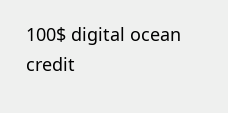100$ digital ocean credit